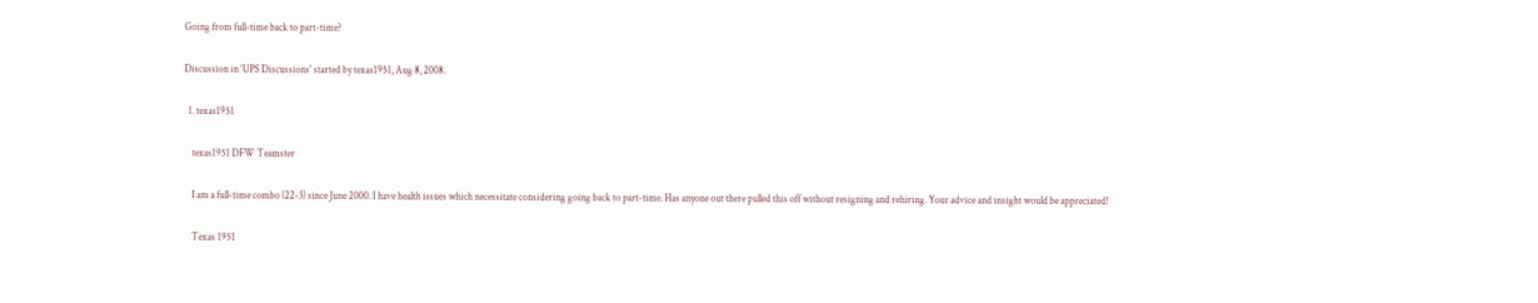Going from full-time back to part-time?

Discussion in 'UPS Discussions' started by texas1951, Aug 8, 2008.

  1. texas1951

    texas1951 DFW Teamster

    I am a full-time combo (22-3) since June 2000. I have health issues which necessitate considering going back to part-time. Has anyone out there pulled this off without resigning and rehiring. Your advice and insight would be appreciated!

    Texas 1951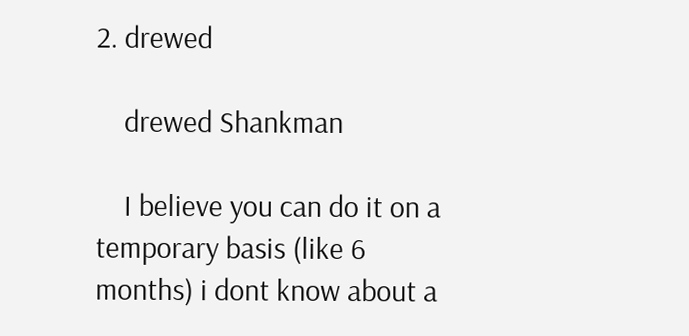2. drewed

    drewed Shankman

    I believe you can do it on a temporary basis (like 6 months) i dont know about a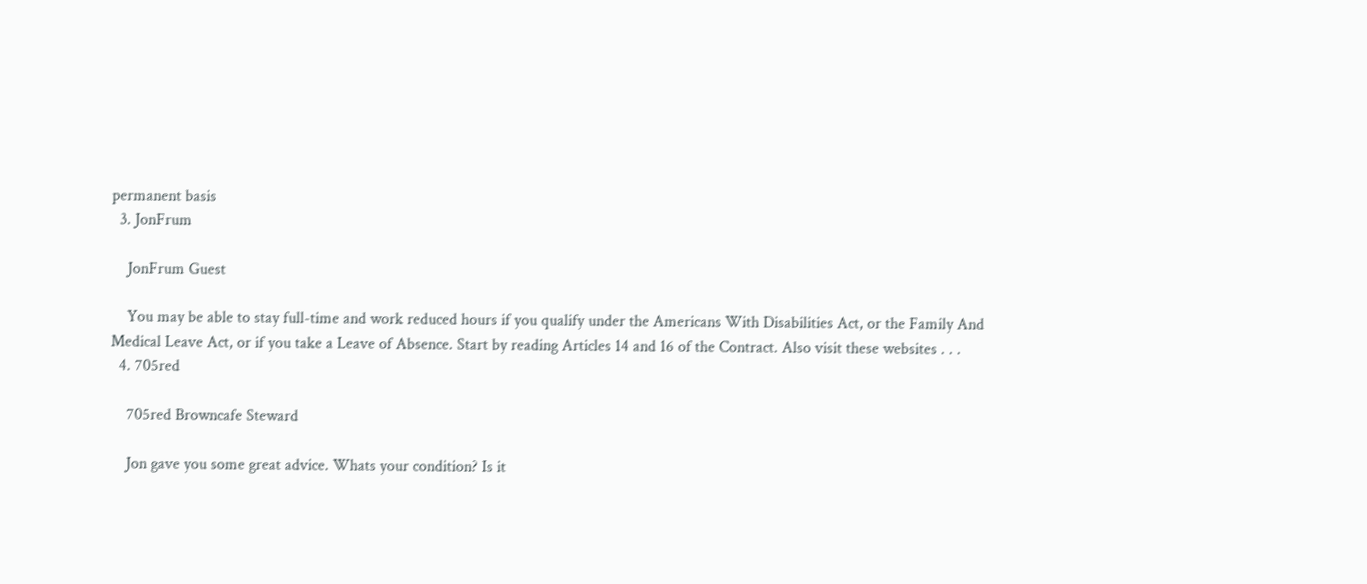permanent basis
  3. JonFrum

    JonFrum Guest

    You may be able to stay full-time and work reduced hours if you qualify under the Americans With Disabilities Act, or the Family And Medical Leave Act, or if you take a Leave of Absence. Start by reading Articles 14 and 16 of the Contract. Also visit these websites . . .
  4. 705red

    705red Browncafe Steward

    Jon gave you some great advice. Whats your condition? Is it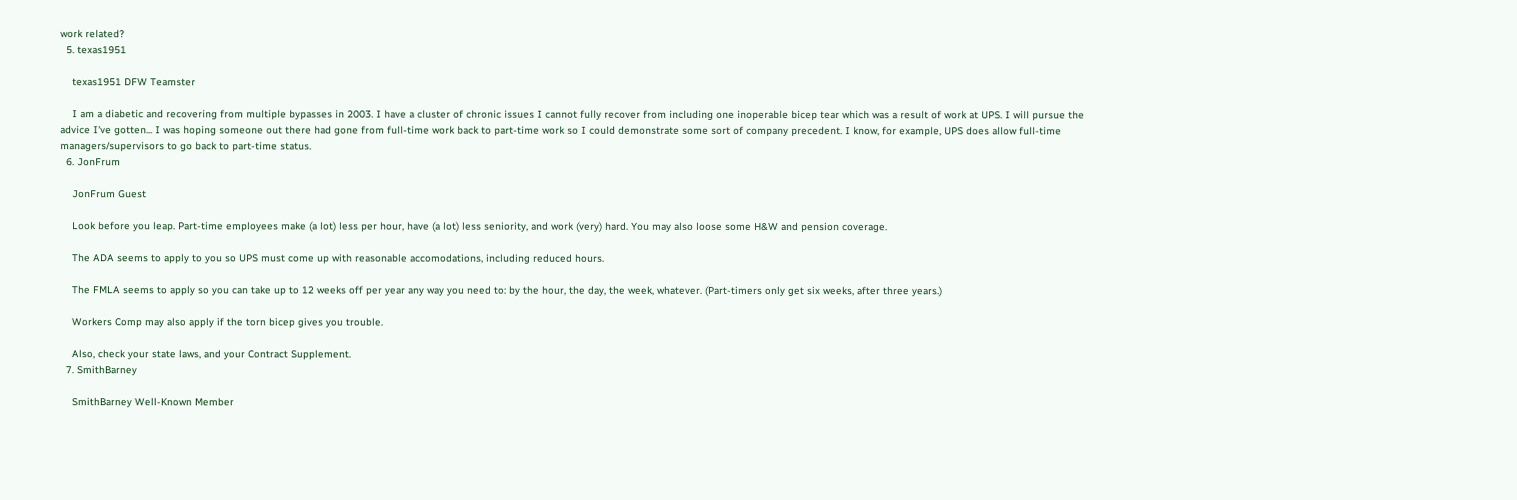work related?
  5. texas1951

    texas1951 DFW Teamster

    I am a diabetic and recovering from multiple bypasses in 2003. I have a cluster of chronic issues I cannot fully recover from including one inoperable bicep tear which was a result of work at UPS. I will pursue the advice I've gotten... I was hoping someone out there had gone from full-time work back to part-time work so I could demonstrate some sort of company precedent. I know, for example, UPS does allow full-time managers/supervisors to go back to part-time status.
  6. JonFrum

    JonFrum Guest

    Look before you leap. Part-time employees make (a lot) less per hour, have (a lot) less seniority, and work (very) hard. You may also loose some H&W and pension coverage.

    The ADA seems to apply to you so UPS must come up with reasonable accomodations, including reduced hours.

    The FMLA seems to apply so you can take up to 12 weeks off per year any way you need to: by the hour, the day, the week, whatever. (Part-timers only get six weeks, after three years.)

    Workers Comp may also apply if the torn bicep gives you trouble.

    Also, check your state laws, and your Contract Supplement.
  7. SmithBarney

    SmithBarney Well-Known Member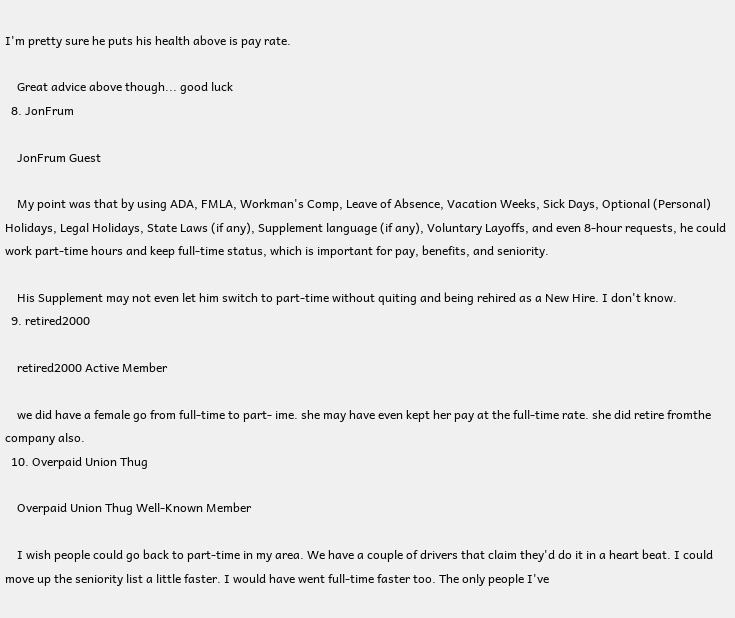I'm pretty sure he puts his health above is pay rate.

    Great advice above though... good luck
  8. JonFrum

    JonFrum Guest

    My point was that by using ADA, FMLA, Workman's Comp, Leave of Absence, Vacation Weeks, Sick Days, Optional (Personal) Holidays, Legal Holidays, State Laws (if any), Supplement language (if any), Voluntary Layoffs, and even 8-hour requests, he could work part-time hours and keep full-time status, which is important for pay, benefits, and seniority.

    His Supplement may not even let him switch to part-time without quiting and being rehired as a New Hire. I don't know.
  9. retired2000

    retired2000 Active Member

    we did have a female go from full-time to part- ime. she may have even kept her pay at the full-time rate. she did retire fromthe company also.
  10. Overpaid Union Thug

    Overpaid Union Thug Well-Known Member

    I wish people could go back to part-time in my area. We have a couple of drivers that claim they'd do it in a heart beat. I could move up the seniority list a little faster. I would have went full-time faster too. The only people I've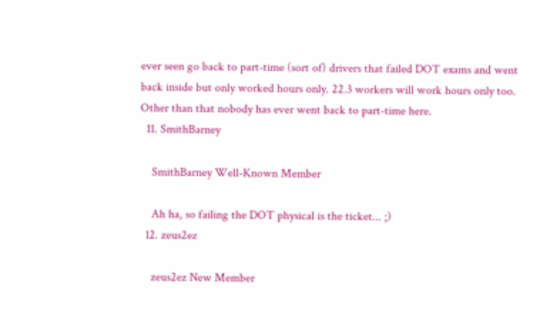ever seen go back to part-time (sort of) drivers that failed DOT exams and went back inside but only worked hours only. 22.3 workers will work hours only too. Other than that nobody has ever went back to part-time here.
  11. SmithBarney

    SmithBarney Well-Known Member

    Ah ha, so failing the DOT physical is the ticket... ;)
  12. zeus2ez

    zeus2ez New Member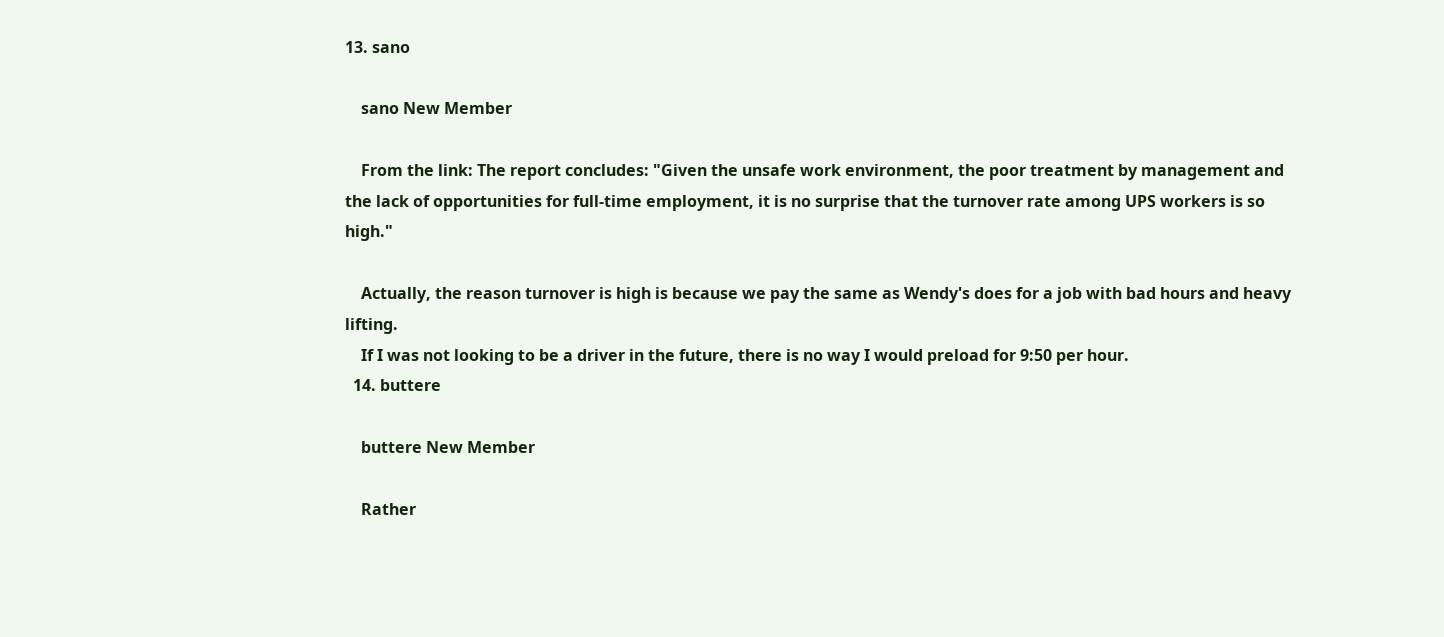13. sano

    sano New Member

    From the link: The report concludes: "Given the unsafe work environment, the poor treatment by management and the lack of opportunities for full-time employment, it is no surprise that the turnover rate among UPS workers is so high."

    Actually, the reason turnover is high is because we pay the same as Wendy's does for a job with bad hours and heavy lifting.
    If I was not looking to be a driver in the future, there is no way I would preload for 9:50 per hour.
  14. buttere

    buttere New Member

    Rather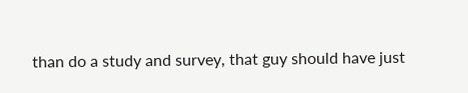than do a study and survey, that guy should have just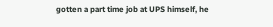gotten a part time job at UPS himself, he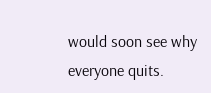would soon see why everyone quits.